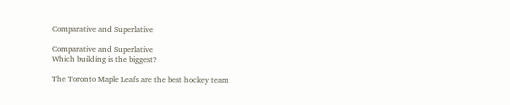Comparative and Superlative

Comparative and Superlative
Which building is the biggest?

The Toronto Maple Leafs are the best hockey team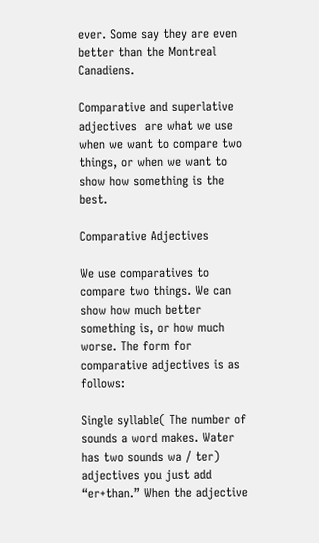ever. Some say they are even better than the Montreal Canadiens.

Comparative and superlative adjectives  are what we use when we want to compare two things, or when we want to show how something is the best.

Comparative Adjectives

We use comparatives to compare two things. We can show how much better something is, or how much worse. The form for comparative adjectives is as follows:

Single syllable( The number of sounds a word makes. Water has two sounds wa / ter) adjectives you just add “er+than.” When the adjective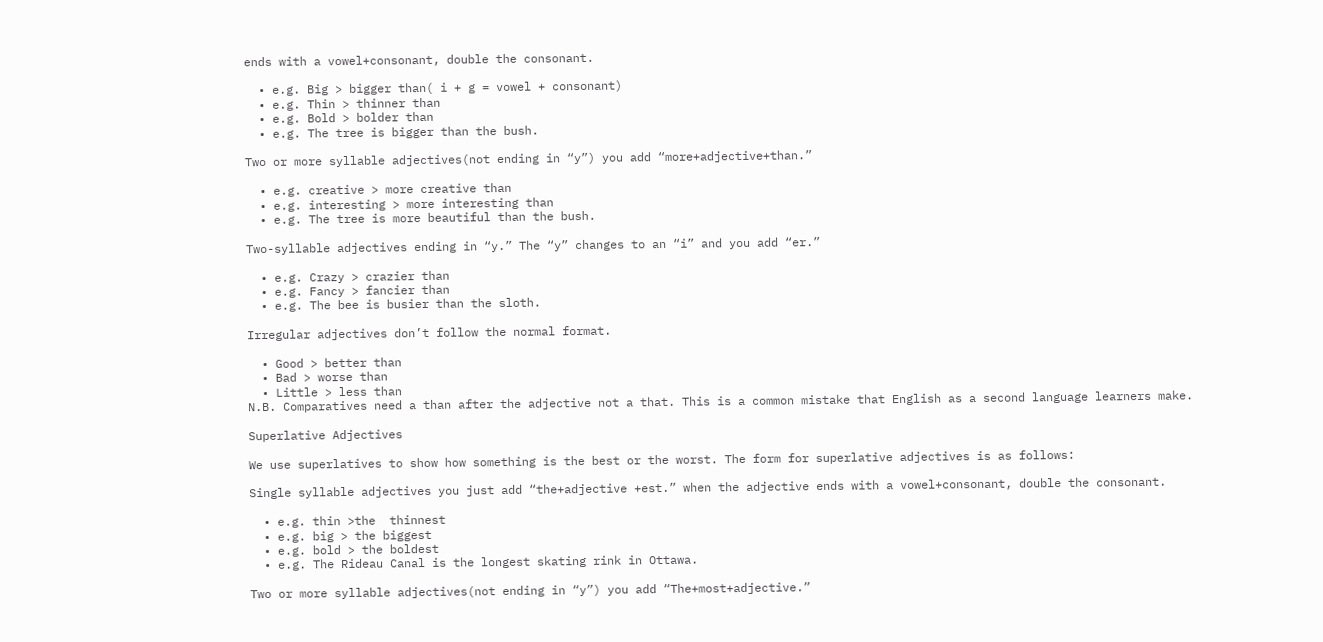ends with a vowel+consonant, double the consonant.

  • e.g. Big > bigger than( i + g = vowel + consonant)
  • e.g. Thin > thinner than
  • e.g. Bold > bolder than
  • e.g. The tree is bigger than the bush.

Two or more syllable adjectives(not ending in “y”) you add “more+adjective+than.”

  • e.g. creative > more creative than
  • e.g. interesting > more interesting than
  • e.g. The tree is more beautiful than the bush.

Two-syllable adjectives ending in “y.” The “y” changes to an “i” and you add “er.”

  • e.g. Crazy > crazier than
  • e.g. Fancy > fancier than
  • e.g. The bee is busier than the sloth.

Irregular adjectives don’t follow the normal format.

  • Good > better than
  • Bad > worse than
  • Little > less than
N.B. Comparatives need a than after the adjective not a that. This is a common mistake that English as a second language learners make.

Superlative Adjectives

We use superlatives to show how something is the best or the worst. The form for superlative adjectives is as follows:

Single syllable adjectives you just add “the+adjective +est.” when the adjective ends with a vowel+consonant, double the consonant.

  • e.g. thin >the  thinnest
  • e.g. big > the biggest
  • e.g. bold > the boldest
  • e.g. The Rideau Canal is the longest skating rink in Ottawa.

Two or more syllable adjectives(not ending in “y”) you add “The+most+adjective.”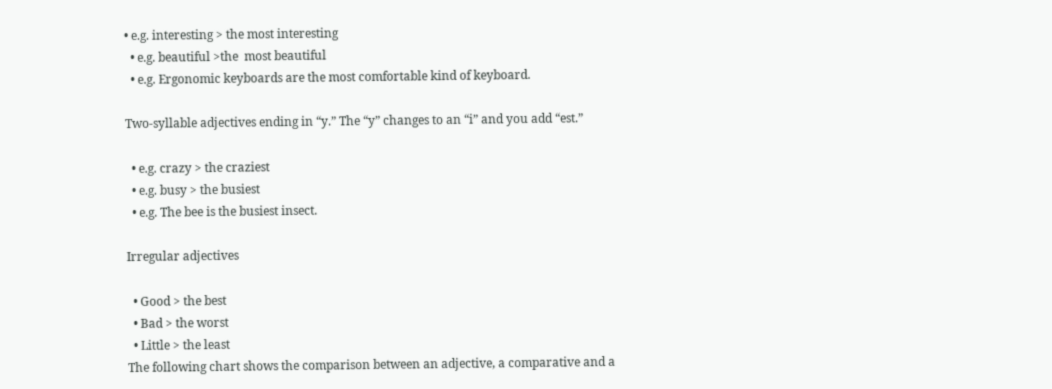• e.g. interesting > the most interesting
  • e.g. beautiful >the  most beautiful
  • e.g. Ergonomic keyboards are the most comfortable kind of keyboard.

Two-syllable adjectives ending in “y.” The “y” changes to an “i” and you add “est.”

  • e.g. crazy > the craziest
  • e.g. busy > the busiest
  • e.g. The bee is the busiest insect.

Irregular adjectives

  • Good > the best
  • Bad > the worst
  • Little > the least
The following chart shows the comparison between an adjective, a comparative and a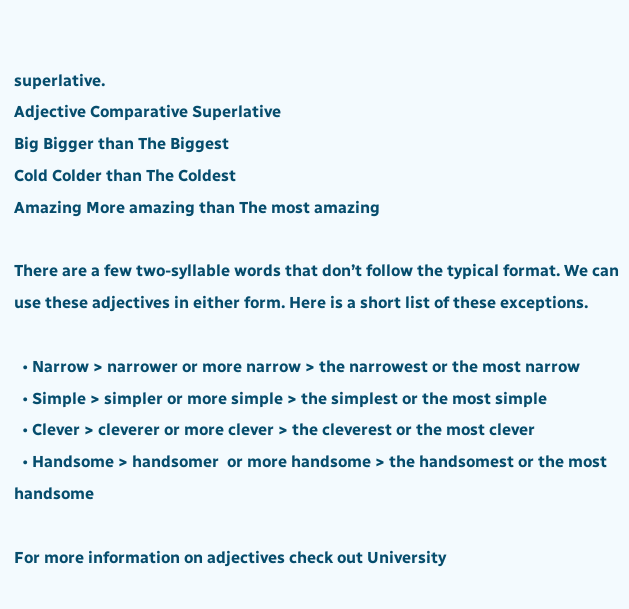superlative.
Adjective Comparative Superlative
Big Bigger than The Biggest
Cold Colder than The Coldest
Amazing More amazing than The most amazing

There are a few two-syllable words that don’t follow the typical format. We can use these adjectives in either form. Here is a short list of these exceptions.

  • Narrow > narrower or more narrow > the narrowest or the most narrow
  • Simple > simpler or more simple > the simplest or the most simple
  • Clever > cleverer or more clever > the cleverest or the most clever
  • Handsome > handsomer  or more handsome > the handsomest or the most handsome

For more information on adjectives check out University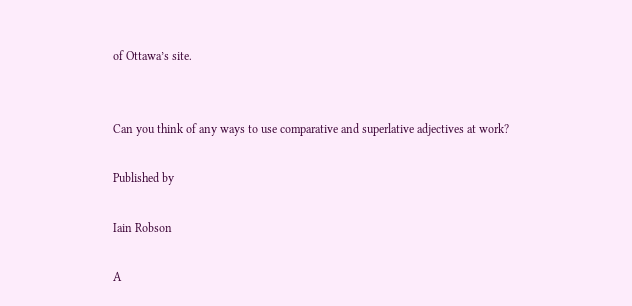of Ottawa’s site.


Can you think of any ways to use comparative and superlative adjectives at work?

Published by

Iain Robson

A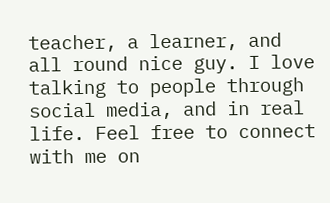teacher, a learner, and all round nice guy. I love talking to people through social media, and in real life. Feel free to connect with me on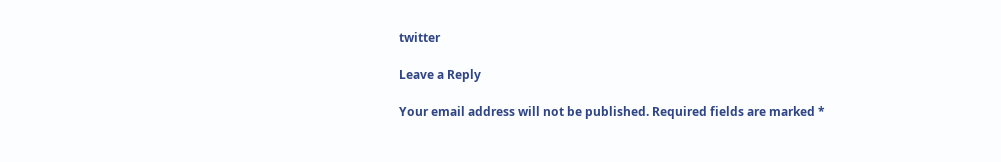twitter

Leave a Reply

Your email address will not be published. Required fields are marked *